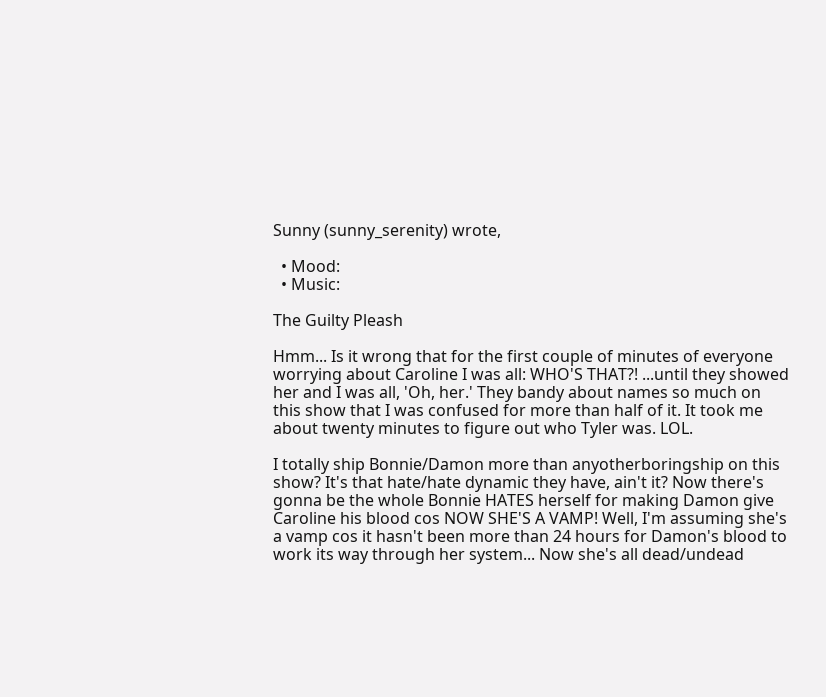Sunny (sunny_serenity) wrote,

  • Mood:
  • Music:

The Guilty Pleash

Hmm... Is it wrong that for the first couple of minutes of everyone worrying about Caroline I was all: WHO'S THAT?! ...until they showed her and I was all, 'Oh, her.' They bandy about names so much on this show that I was confused for more than half of it. It took me about twenty minutes to figure out who Tyler was. LOL.

I totally ship Bonnie/Damon more than anyotherboringship on this show? It's that hate/hate dynamic they have, ain't it? Now there's gonna be the whole Bonnie HATES herself for making Damon give Caroline his blood cos NOW SHE'S A VAMP! Well, I'm assuming she's a vamp cos it hasn't been more than 24 hours for Damon's blood to work its way through her system... Now she's all dead/undead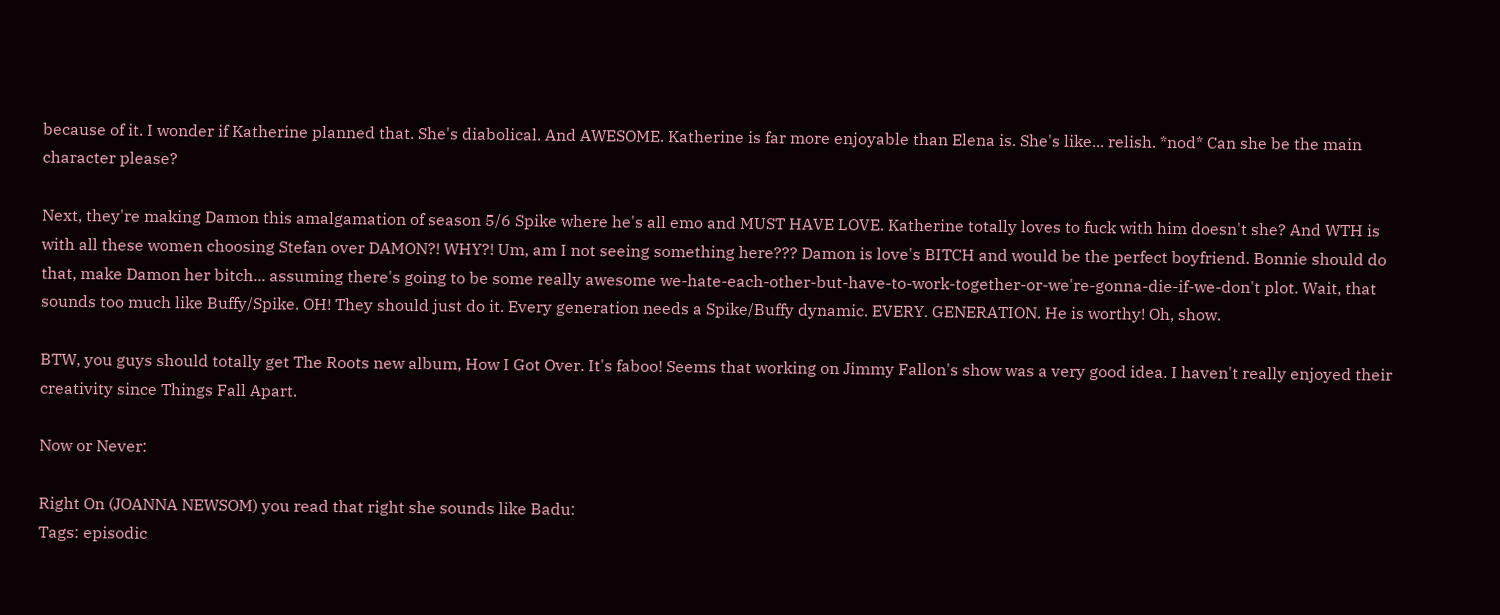because of it. I wonder if Katherine planned that. She's diabolical. And AWESOME. Katherine is far more enjoyable than Elena is. She's like... relish. *nod* Can she be the main character please?

Next, they're making Damon this amalgamation of season 5/6 Spike where he's all emo and MUST HAVE LOVE. Katherine totally loves to fuck with him doesn't she? And WTH is with all these women choosing Stefan over DAMON?! WHY?! Um, am I not seeing something here??? Damon is love's BITCH and would be the perfect boyfriend. Bonnie should do that, make Damon her bitch... assuming there's going to be some really awesome we-hate-each-other-but-have-to-work-together-or-we're-gonna-die-if-we-don't plot. Wait, that sounds too much like Buffy/Spike. OH! They should just do it. Every generation needs a Spike/Buffy dynamic. EVERY. GENERATION. He is worthy! Oh, show.

BTW, you guys should totally get The Roots new album, How I Got Over. It's faboo! Seems that working on Jimmy Fallon's show was a very good idea. I haven't really enjoyed their creativity since Things Fall Apart.

Now or Never:

Right On (JOANNA NEWSOM) you read that right she sounds like Badu:
Tags: episodic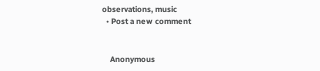observations, music
  • Post a new comment


    Anonymous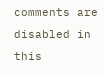comments are disabled in this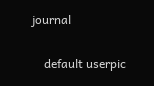journal

    default userpic